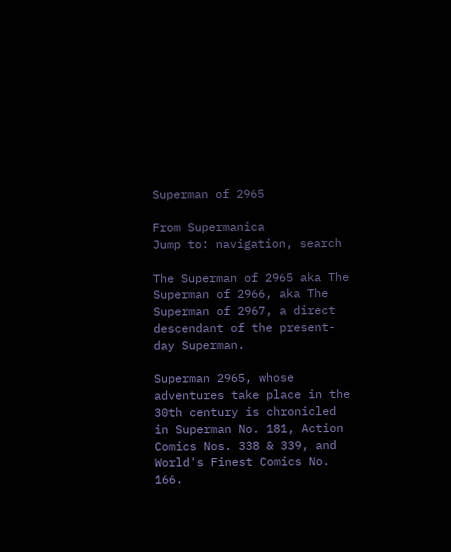Superman of 2965

From Supermanica
Jump to: navigation, search

The Superman of 2965 aka The Superman of 2966, aka The Superman of 2967, a direct descendant of the present-day Superman.

Superman 2965, whose adventures take place in the 30th century is chronicled in Superman No. 181, Action Comics Nos. 338 & 339, and World's Finest Comics No. 166.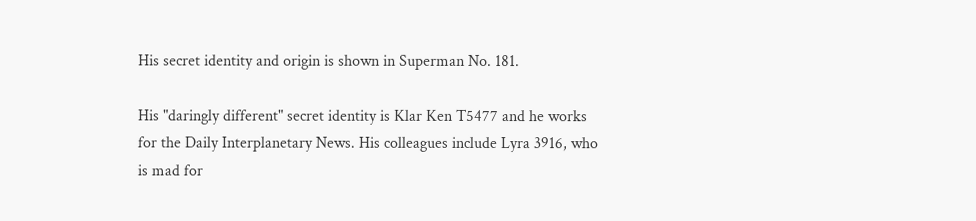His secret identity and origin is shown in Superman No. 181.

His "daringly different" secret identity is Klar Ken T5477 and he works for the Daily Interplanetary News. His colleagues include Lyra 3916, who is mad for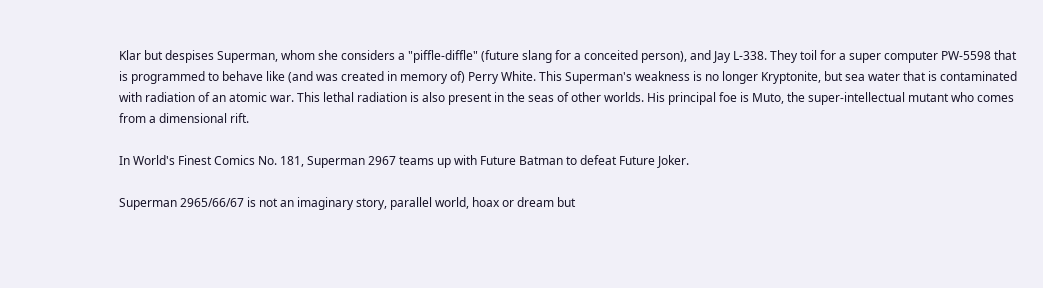Klar but despises Superman, whom she considers a "piffle-diffle" (future slang for a conceited person), and Jay L-338. They toil for a super computer PW-5598 that is programmed to behave like (and was created in memory of) Perry White. This Superman's weakness is no longer Kryptonite, but sea water that is contaminated with radiation of an atomic war. This lethal radiation is also present in the seas of other worlds. His principal foe is Muto, the super-intellectual mutant who comes from a dimensional rift.

In World's Finest Comics No. 181, Superman 2967 teams up with Future Batman to defeat Future Joker.

Superman 2965/66/67 is not an imaginary story, parallel world, hoax or dream but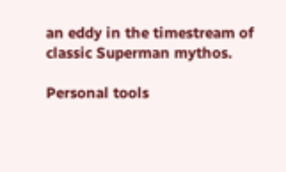an eddy in the timestream of classic Superman mythos.

Personal tools